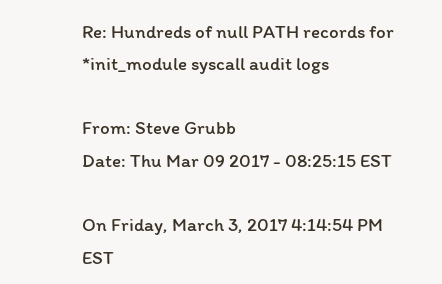Re: Hundreds of null PATH records for *init_module syscall audit logs

From: Steve Grubb
Date: Thu Mar 09 2017 - 08:25:15 EST

On Friday, March 3, 2017 4:14:54 PM EST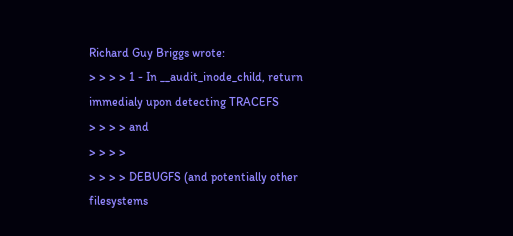Richard Guy Briggs wrote:
> > > > 1 - In __audit_inode_child, return immedialy upon detecting TRACEFS
> > > > and
> > > >
> > > > DEBUGFS (and potentially other filesystems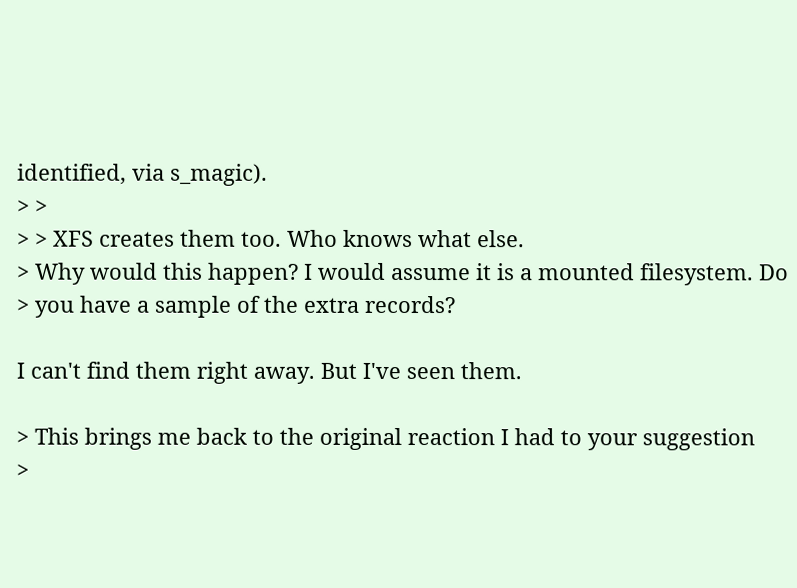identified, via s_magic).
> >
> > XFS creates them too. Who knows what else.
> Why would this happen? I would assume it is a mounted filesystem. Do
> you have a sample of the extra records?

I can't find them right away. But I've seen them.

> This brings me back to the original reaction I had to your suggestion
>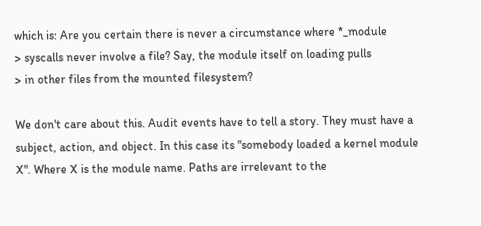which is: Are you certain there is never a circumstance where *_module
> syscalls never involve a file? Say, the module itself on loading pulls
> in other files from the mounted filesystem?

We don't care about this. Audit events have to tell a story. They must have a
subject, action, and object. In this case its "somebody loaded a kernel module
X". Where X is the module name. Paths are irrelevant to the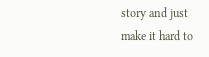story and just
make it hard to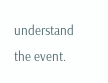understand the event.